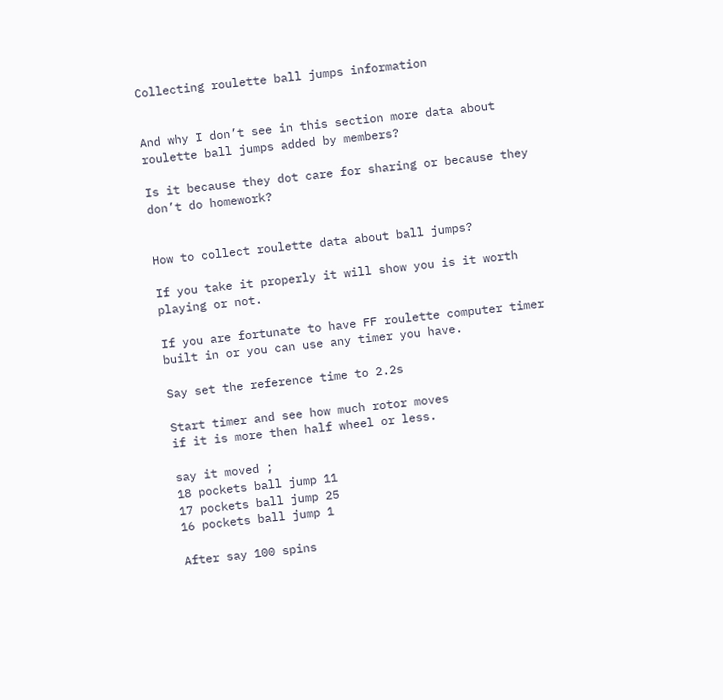Collecting roulette ball jumps information


And why I don’t see in this section more data about roulette ball jumps added by members?

Is it because they dot care for sharing or because they don’t do homework?


How to collect roulette data about ball jumps?

If you take it properly it will show you is it worth playing or not.

If you are fortunate to have FF roulette computer timer built in or you can use any timer you have.

Say set the reference time to 2.2s

Start timer and see how much rotor moves
if it is more then half wheel or less.

say it moved ;
18 pockets ball jump 11
17 pockets ball jump 25
16 pockets ball jump 1

After say 100 spins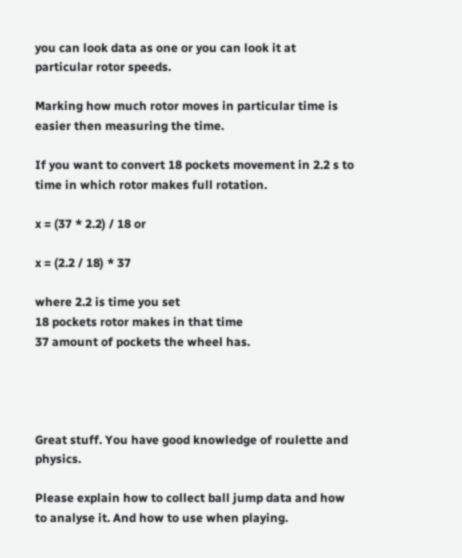you can look data as one or you can look it at particular rotor speeds.

Marking how much rotor moves in particular time is easier then measuring the time.

If you want to convert 18 pockets movement in 2.2 s to time in which rotor makes full rotation.

x = (37 * 2.2) / 18 or

x = (2.2 / 18) * 37

where 2.2 is time you set
18 pockets rotor makes in that time
37 amount of pockets the wheel has.




Great stuff. You have good knowledge of roulette and physics.

Please explain how to collect ball jump data and how to analyse it. And how to use when playing.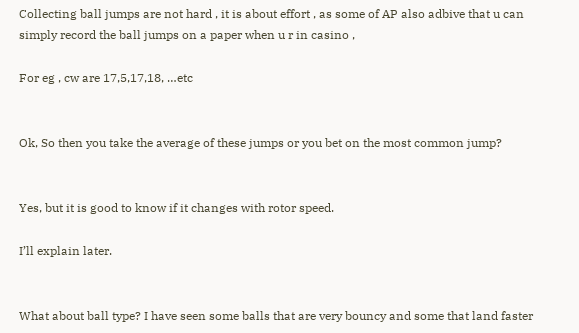Collecting ball jumps are not hard , it is about effort , as some of AP also adbive that u can simply record the ball jumps on a paper when u r in casino ,

For eg , cw are 17,5,17,18, …etc


Ok, So then you take the average of these jumps or you bet on the most common jump?


Yes, but it is good to know if it changes with rotor speed.

I’ll explain later.


What about ball type? I have seen some balls that are very bouncy and some that land faster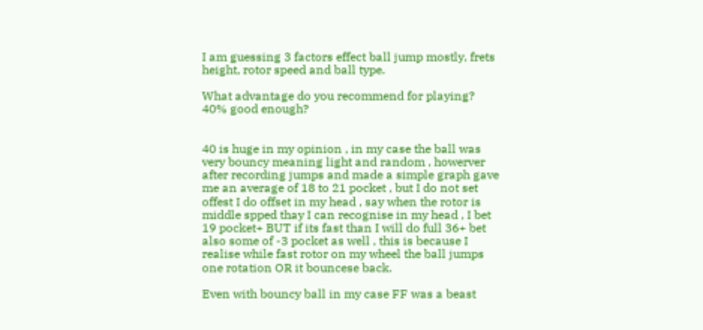I am guessing 3 factors effect ball jump mostly, frets height, rotor speed and ball type.

What advantage do you recommend for playing? 40% good enough?


40 is huge in my opinion , in my case the ball was very bouncy meaning light and random , howerver after recording jumps and made a simple graph gave me an average of 18 to 21 pocket , but I do not set offest I do offset in my head , say when the rotor is middle spped thay I can recognise in my head , I bet 19 pocket+ BUT if its fast than I will do full 36+ bet also some of -3 pocket as well , this is because I realise while fast rotor on my wheel the ball jumps one rotation OR it bouncese back.

Even with bouncy ball in my case FF was a beast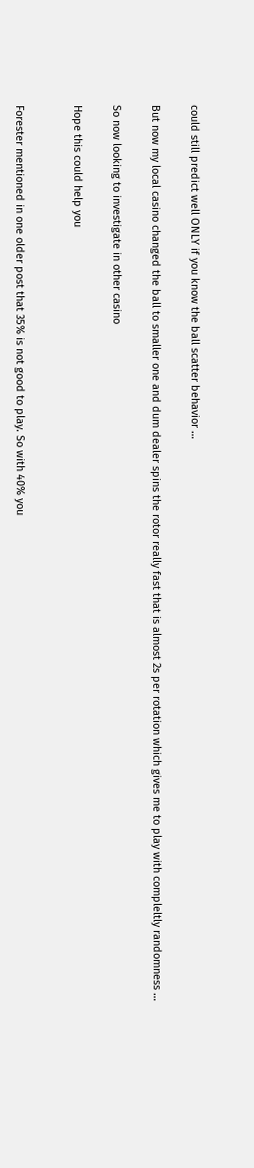could still predict well ONLY if you know the ball scatter behavior …

But now my local casino changed the ball to smaller one and dum dealer spins the rotor really fast that is almost 2s per rotation which gives me to play with compleltly randomness …

So now looking to investigate in other casino

Hope this could help you


Forester mentioned in one older post that 35% is not good to play. So with 40% you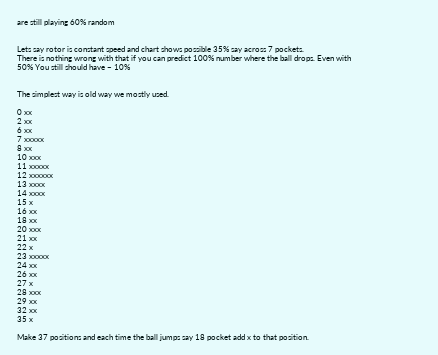are still playing 60% random


Lets say rotor is constant speed and chart shows possible 35% say across 7 pockets.
There is nothing wrong with that if you can predict 100% number where the ball drops. Even with 50% You still should have ~ 10%


The simplest way is old way we mostly used.

0 xx
2 xx
6 xx
7 xxxxx
8 xx
10 xxx
11 xxxxx
12 xxxxxx
13 xxxx
14 xxxx
15 x
16 xx
18 xx
20 xxx
21 xx
22 x
23 xxxxx
24 xx
26 xx
27 x
28 xxx
29 xx
32 xx
35 x

Make 37 positions and each time the ball jumps say 18 pocket add x to that position.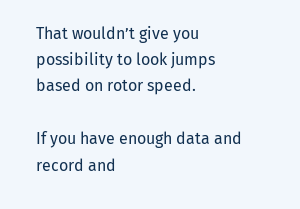That wouldn’t give you possibility to look jumps based on rotor speed.

If you have enough data and record and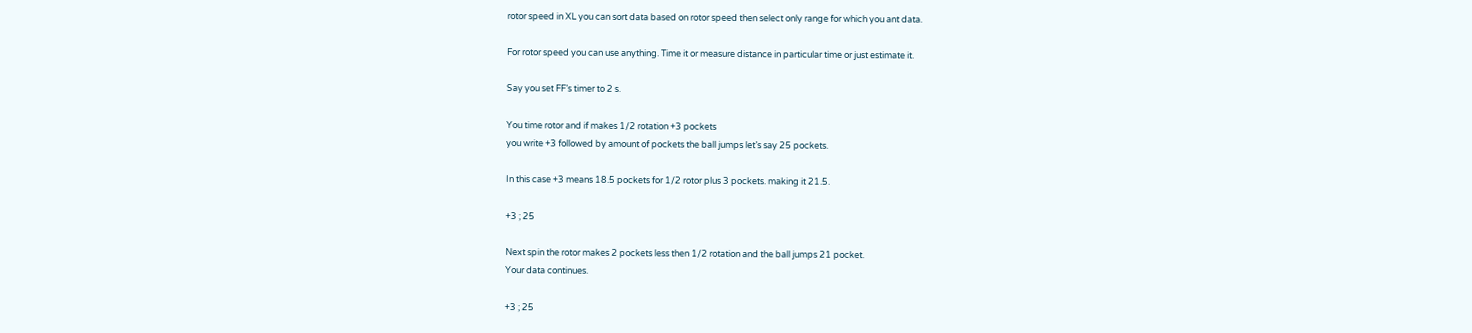rotor speed in XL you can sort data based on rotor speed then select only range for which you ant data.

For rotor speed you can use anything. Time it or measure distance in particular time or just estimate it.

Say you set FF’s timer to 2 s.

You time rotor and if makes 1/2 rotation +3 pockets
you write +3 followed by amount of pockets the ball jumps let’s say 25 pockets.

In this case +3 means 18.5 pockets for 1/2 rotor plus 3 pockets. making it 21.5.

+3 ; 25

Next spin the rotor makes 2 pockets less then 1/2 rotation and the ball jumps 21 pocket.
Your data continues.

+3 ; 25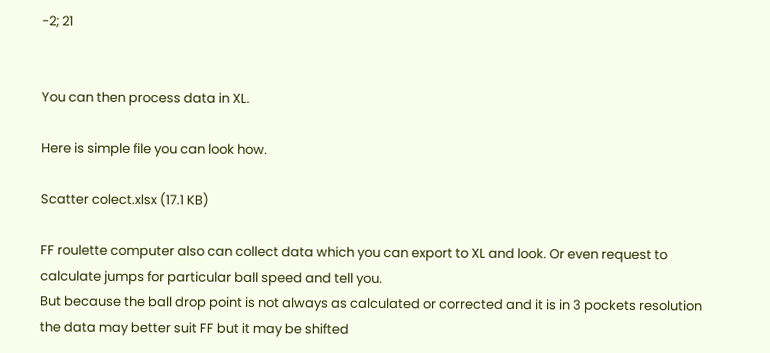-2; 21


You can then process data in XL.

Here is simple file you can look how.

Scatter colect.xlsx (17.1 KB)

FF roulette computer also can collect data which you can export to XL and look. Or even request to calculate jumps for particular ball speed and tell you.
But because the ball drop point is not always as calculated or corrected and it is in 3 pockets resolution the data may better suit FF but it may be shifted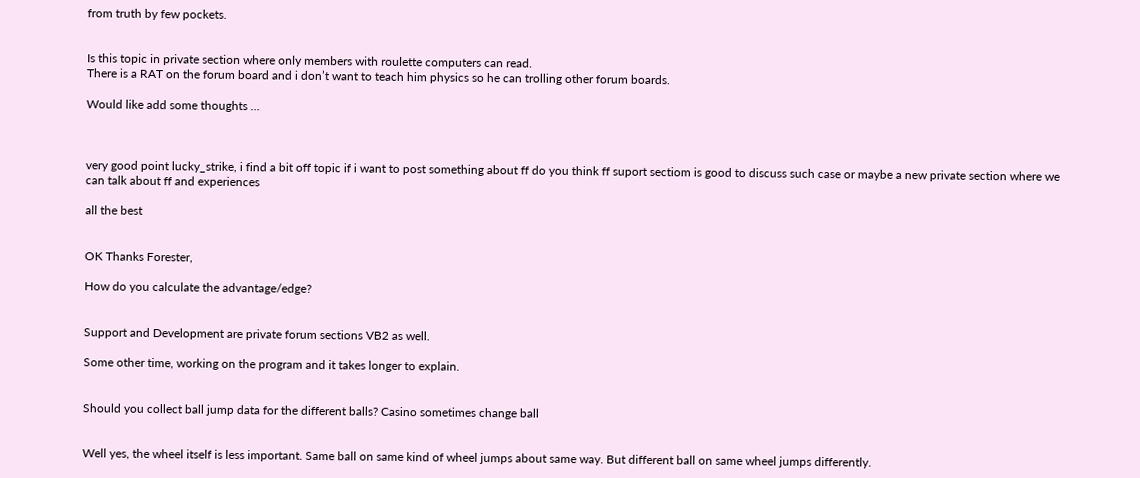from truth by few pockets.


Is this topic in private section where only members with roulette computers can read.
There is a RAT on the forum board and i don’t want to teach him physics so he can trolling other forum boards.

Would like add some thoughts …



very good point lucky_strike, i find a bit off topic if i want to post something about ff do you think ff suport sectiom is good to discuss such case or maybe a new private section where we can talk about ff and experiences

all the best


OK Thanks Forester,

How do you calculate the advantage/edge?


Support and Development are private forum sections VB2 as well.

Some other time, working on the program and it takes longer to explain.


Should you collect ball jump data for the different balls? Casino sometimes change ball


Well yes, the wheel itself is less important. Same ball on same kind of wheel jumps about same way. But different ball on same wheel jumps differently.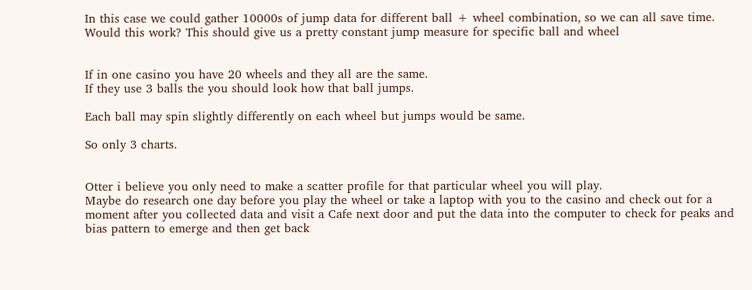In this case we could gather 10000s of jump data for different ball + wheel combination, so we can all save time. Would this work? This should give us a pretty constant jump measure for specific ball and wheel


If in one casino you have 20 wheels and they all are the same.
If they use 3 balls the you should look how that ball jumps.

Each ball may spin slightly differently on each wheel but jumps would be same.

So only 3 charts.


Otter i believe you only need to make a scatter profile for that particular wheel you will play.
Maybe do research one day before you play the wheel or take a laptop with you to the casino and check out for a moment after you collected data and visit a Cafe next door and put the data into the computer to check for peaks and bias pattern to emerge and then get back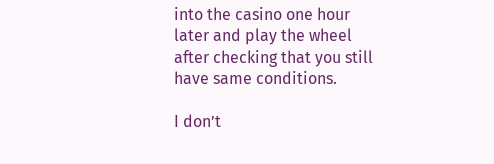into the casino one hour later and play the wheel after checking that you still have same conditions.

I don’t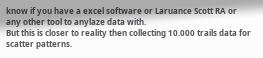know if you have a excel software or Laruance Scott RA or any other tool to anylaze data with.
But this is closer to reality then collecting 10.000 trails data for scatter patterns.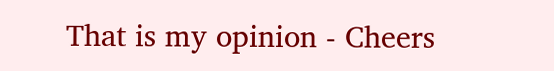That is my opinion - Cheers